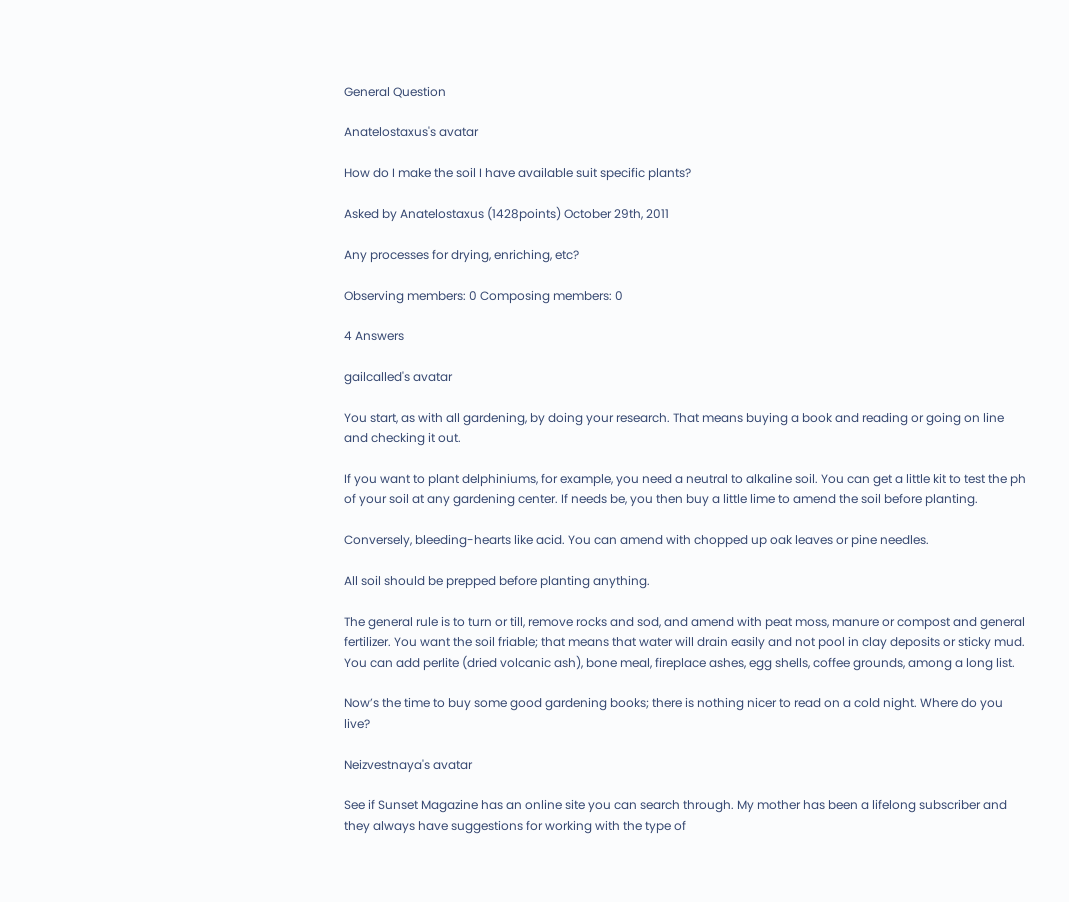General Question

Anatelostaxus's avatar

How do I make the soil I have available suit specific plants?

Asked by Anatelostaxus (1428points) October 29th, 2011

Any processes for drying, enriching, etc?

Observing members: 0 Composing members: 0

4 Answers

gailcalled's avatar

You start, as with all gardening, by doing your research. That means buying a book and reading or going on line and checking it out.

If you want to plant delphiniums, for example, you need a neutral to alkaline soil. You can get a little kit to test the ph of your soil at any gardening center. If needs be, you then buy a little lime to amend the soil before planting.

Conversely, bleeding-hearts like acid. You can amend with chopped up oak leaves or pine needles.

All soil should be prepped before planting anything.

The general rule is to turn or till, remove rocks and sod, and amend with peat moss, manure or compost and general fertilizer. You want the soil friable; that means that water will drain easily and not pool in clay deposits or sticky mud. You can add perlite (dried volcanic ash), bone meal, fireplace ashes, egg shells, coffee grounds, among a long list.

Now’s the time to buy some good gardening books; there is nothing nicer to read on a cold night. Where do you live?

Neizvestnaya's avatar

See if Sunset Magazine has an online site you can search through. My mother has been a lifelong subscriber and they always have suggestions for working with the type of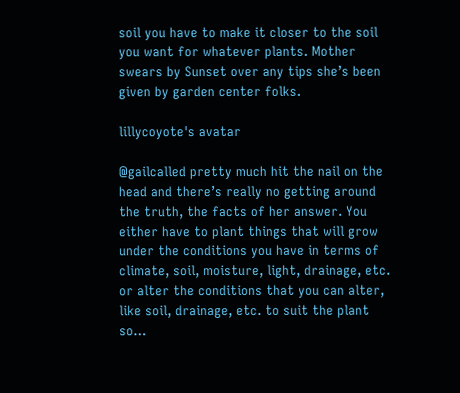soil you have to make it closer to the soil you want for whatever plants. Mother swears by Sunset over any tips she’s been given by garden center folks.

lillycoyote's avatar

@gailcalled pretty much hit the nail on the head and there’s really no getting around the truth, the facts of her answer. You either have to plant things that will grow under the conditions you have in terms of climate, soil, moisture, light, drainage, etc. or alter the conditions that you can alter, like soil, drainage, etc. to suit the plant so…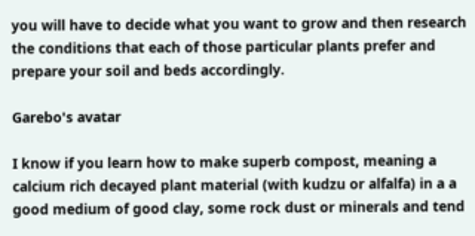you will have to decide what you want to grow and then research the conditions that each of those particular plants prefer and prepare your soil and beds accordingly.

Garebo's avatar

I know if you learn how to make superb compost, meaning a calcium rich decayed plant material (with kudzu or alfalfa) in a a good medium of good clay, some rock dust or minerals and tend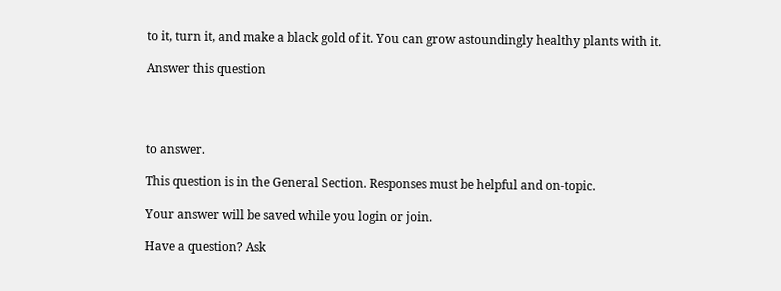to it, turn it, and make a black gold of it. You can grow astoundingly healthy plants with it.

Answer this question




to answer.

This question is in the General Section. Responses must be helpful and on-topic.

Your answer will be saved while you login or join.

Have a question? Ask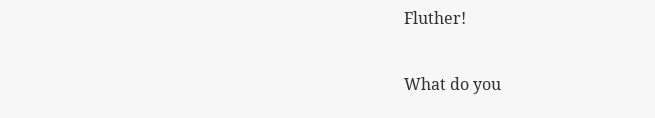Fluther!

What do you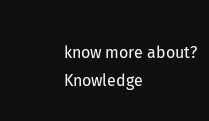know more about?
Knowledge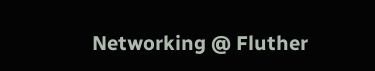Networking @ Fluther